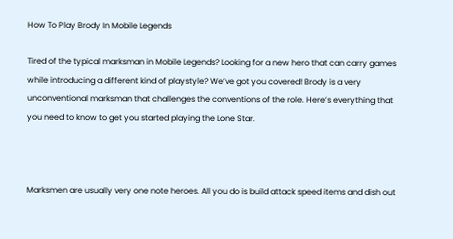How To Play Brody In Mobile Legends

Tired of the typical marksman in Mobile Legends? Looking for a new hero that can carry games while introducing a different kind of playstyle? We’ve got you covered! Brody is a very unconventional marksman that challenges the conventions of the role. Here’s everything that you need to know to get you started playing the Lone Star.



Marksmen are usually very one note heroes. All you do is build attack speed items and dish out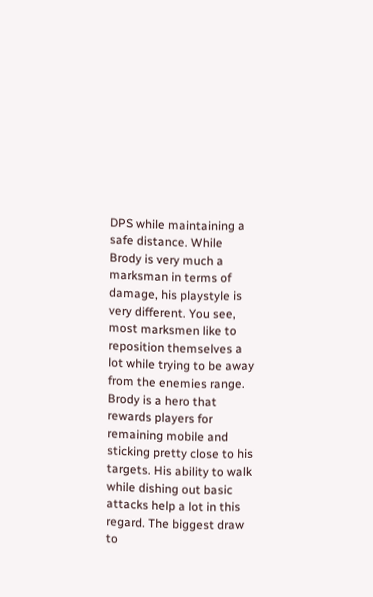DPS while maintaining a safe distance. While Brody is very much a marksman in terms of damage, his playstyle is very different. You see, most marksmen like to reposition themselves a lot while trying to be away from the enemies range. Brody is a hero that rewards players for remaining mobile and sticking pretty close to his targets. His ability to walk while dishing out basic attacks help a lot in this regard. The biggest draw to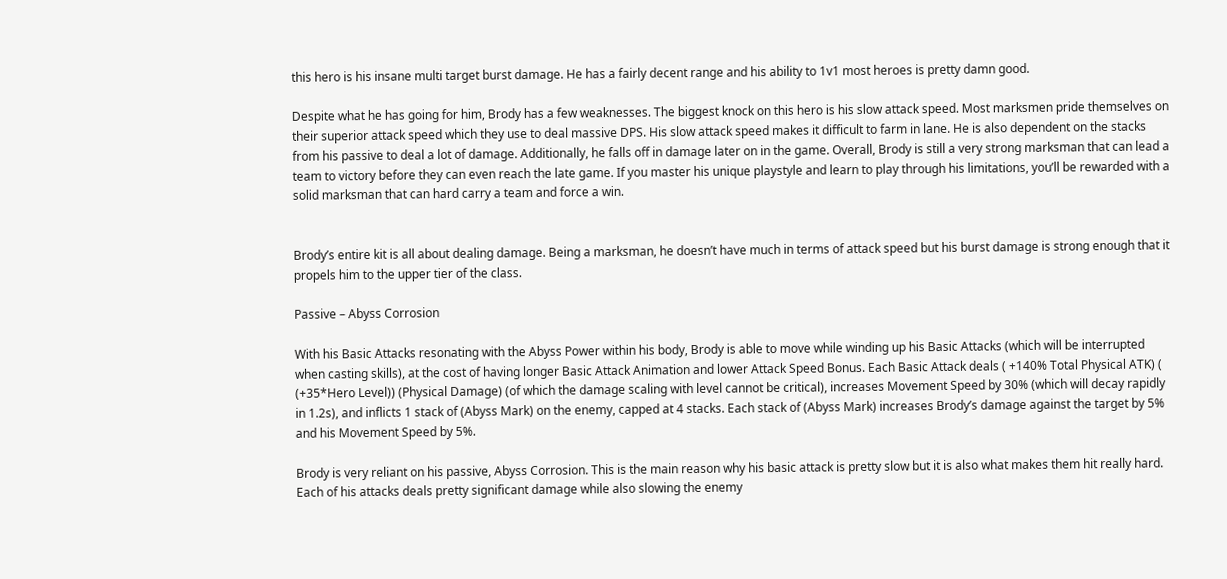this hero is his insane multi target burst damage. He has a fairly decent range and his ability to 1v1 most heroes is pretty damn good.

Despite what he has going for him, Brody has a few weaknesses. The biggest knock on this hero is his slow attack speed. Most marksmen pride themselves on their superior attack speed which they use to deal massive DPS. His slow attack speed makes it difficult to farm in lane. He is also dependent on the stacks from his passive to deal a lot of damage. Additionally, he falls off in damage later on in the game. Overall, Brody is still a very strong marksman that can lead a team to victory before they can even reach the late game. If you master his unique playstyle and learn to play through his limitations, you’ll be rewarded with a solid marksman that can hard carry a team and force a win.


Brody’s entire kit is all about dealing damage. Being a marksman, he doesn’t have much in terms of attack speed but his burst damage is strong enough that it propels him to the upper tier of the class.

Passive – Abyss Corrosion

With his Basic Attacks resonating with the Abyss Power within his body, Brody is able to move while winding up his Basic Attacks (which will be interrupted when casting skills), at the cost of having longer Basic Attack Animation and lower Attack Speed Bonus. Each Basic Attack deals ( +140% Total Physical ATK) ( (+35*Hero Level)) (Physical Damage) (of which the damage scaling with level cannot be critical), increases Movement Speed by 30% (which will decay rapidly in 1.2s), and inflicts 1 stack of (Abyss Mark) on the enemy, capped at 4 stacks. Each stack of (Abyss Mark) increases Brody’s damage against the target by 5% and his Movement Speed by 5%.

Brody is very reliant on his passive, Abyss Corrosion. This is the main reason why his basic attack is pretty slow but it is also what makes them hit really hard. Each of his attacks deals pretty significant damage while also slowing the enemy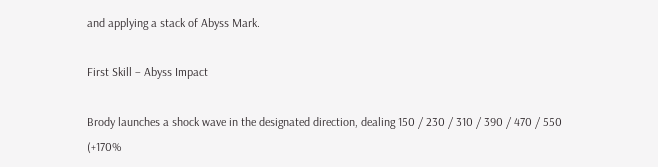and applying a stack of Abyss Mark.

First Skill – Abyss Impact

Brody launches a shock wave in the designated direction, dealing 150 / 230 / 310 / 390 / 470 / 550 (+170%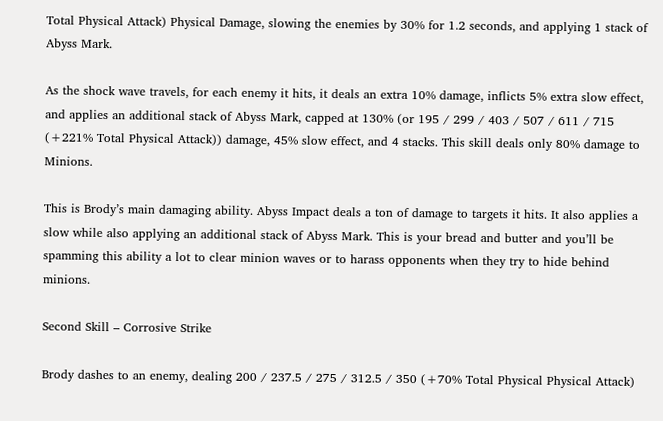Total Physical Attack) Physical Damage, slowing the enemies by 30% for 1.2 seconds, and applying 1 stack of Abyss Mark.

As the shock wave travels, for each enemy it hits, it deals an extra 10% damage, inflicts 5% extra slow effect, and applies an additional stack of Abyss Mark, capped at 130% (or 195 / 299 / 403 / 507 / 611 / 715 (+221% Total Physical Attack)) damage, 45% slow effect, and 4 stacks. This skill deals only 80% damage to Minions.

This is Brody’s main damaging ability. Abyss Impact deals a ton of damage to targets it hits. It also applies a slow while also applying an additional stack of Abyss Mark. This is your bread and butter and you’ll be spamming this ability a lot to clear minion waves or to harass opponents when they try to hide behind minions.

Second Skill – Corrosive Strike

Brody dashes to an enemy, dealing 200 / 237.5 / 275 / 312.5 / 350 (+70% Total Physical Physical Attack)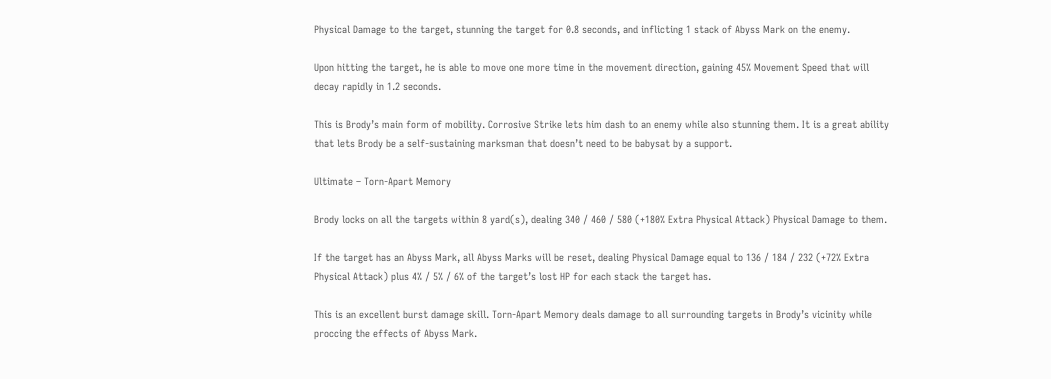Physical Damage to the target, stunning the target for 0.8 seconds, and inflicting 1 stack of Abyss Mark on the enemy.

Upon hitting the target, he is able to move one more time in the movement direction, gaining 45% Movement Speed that will decay rapidly in 1.2 seconds.

This is Brody’s main form of mobility. Corrosive Strike lets him dash to an enemy while also stunning them. It is a great ability that lets Brody be a self-sustaining marksman that doesn’t need to be babysat by a support.

Ultimate – Torn-Apart Memory

Brody locks on all the targets within 8 yard(s), dealing 340 / 460 / 580 (+180% Extra Physical Attack) Physical Damage to them.

If the target has an Abyss Mark, all Abyss Marks will be reset, dealing Physical Damage equal to 136 / 184 / 232 (+72% Extra Physical Attack) plus 4% / 5% / 6% of the target’s lost HP for each stack the target has.

This is an excellent burst damage skill. Torn-Apart Memory deals damage to all surrounding targets in Brody’s vicinity while proccing the effects of Abyss Mark.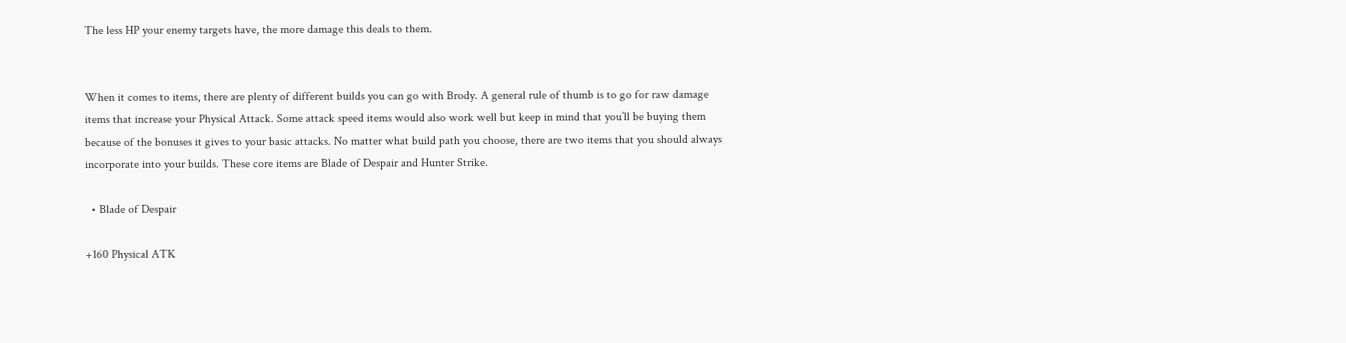The less HP your enemy targets have, the more damage this deals to them.


When it comes to items, there are plenty of different builds you can go with Brody. A general rule of thumb is to go for raw damage items that increase your Physical Attack. Some attack speed items would also work well but keep in mind that you’ll be buying them because of the bonuses it gives to your basic attacks. No matter what build path you choose, there are two items that you should always incorporate into your builds. These core items are Blade of Despair and Hunter Strike.

  • Blade of Despair

+160 Physical ATK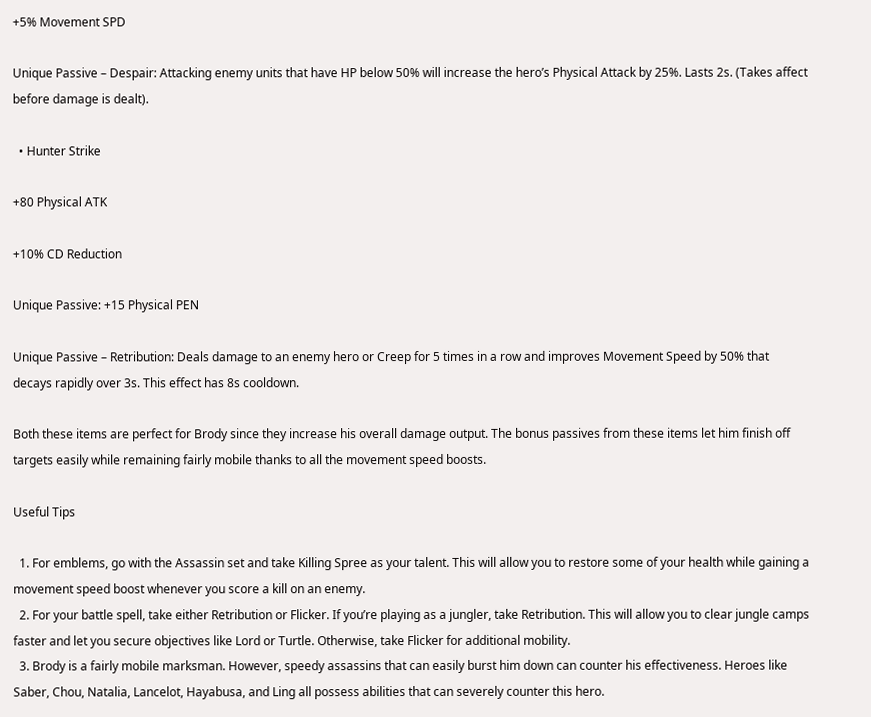+5% Movement SPD

Unique Passive – Despair: Attacking enemy units that have HP below 50% will increase the hero’s Physical Attack by 25%. Lasts 2s. (Takes affect before damage is dealt).

  • Hunter Strike

+80 Physical ATK

+10% CD Reduction

Unique Passive: +15 Physical PEN

Unique Passive – Retribution: Deals damage to an enemy hero or Creep for 5 times in a row and improves Movement Speed by 50% that decays rapidly over 3s. This effect has 8s cooldown.

Both these items are perfect for Brody since they increase his overall damage output. The bonus passives from these items let him finish off targets easily while remaining fairly mobile thanks to all the movement speed boosts.

Useful Tips

  1. For emblems, go with the Assassin set and take Killing Spree as your talent. This will allow you to restore some of your health while gaining a movement speed boost whenever you score a kill on an enemy.
  2. For your battle spell, take either Retribution or Flicker. If you’re playing as a jungler, take Retribution. This will allow you to clear jungle camps faster and let you secure objectives like Lord or Turtle. Otherwise, take Flicker for additional mobility.
  3. Brody is a fairly mobile marksman. However, speedy assassins that can easily burst him down can counter his effectiveness. Heroes like Saber, Chou, Natalia, Lancelot, Hayabusa, and Ling all possess abilities that can severely counter this hero.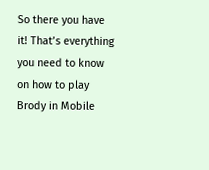So there you have it! That’s everything you need to know on how to play Brody in Mobile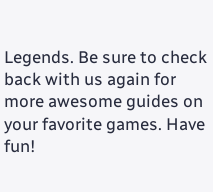Legends. Be sure to check back with us again for more awesome guides on your favorite games. Have fun!